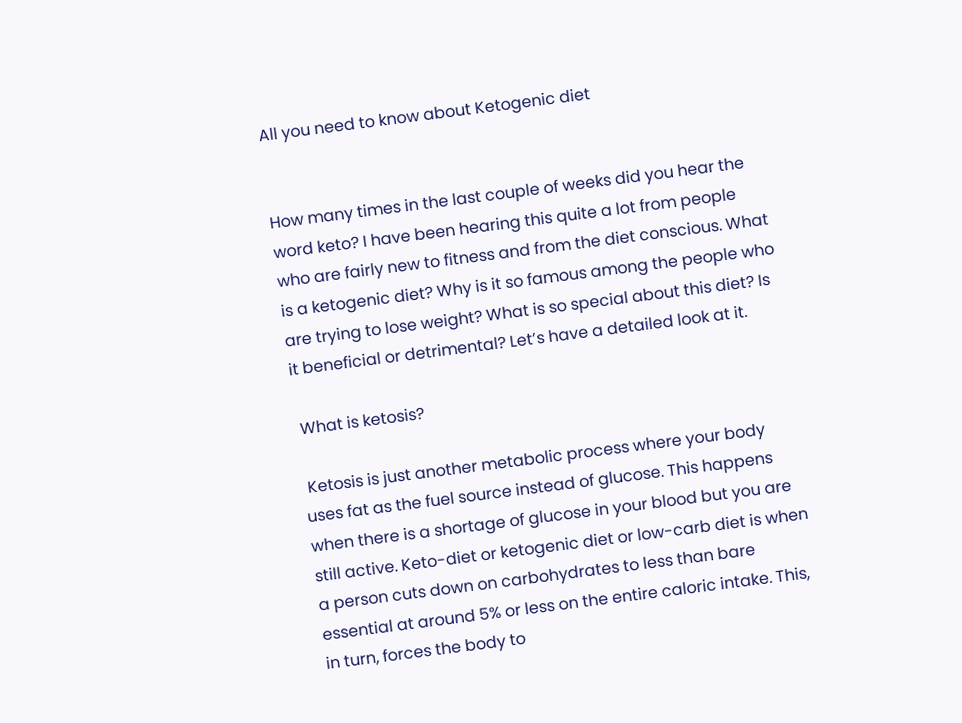All you need to know about Ketogenic diet


How many times in the last couple of weeks did you hear the word keto? I have been hearing this quite a lot from people who are fairly new to fitness and from the diet conscious. What is a ketogenic diet? Why is it so famous among the people who are trying to lose weight? What is so special about this diet? Is it beneficial or detrimental? Let’s have a detailed look at it.

 What is ketosis?

 Ketosis is just another metabolic process where your body uses fat as the fuel source instead of glucose. This happens when there is a shortage of glucose in your blood but you are still active. Keto-diet or ketogenic diet or low-carb diet is when a person cuts down on carbohydrates to less than bare essential at around 5% or less on the entire caloric intake. This, in turn, forces the body to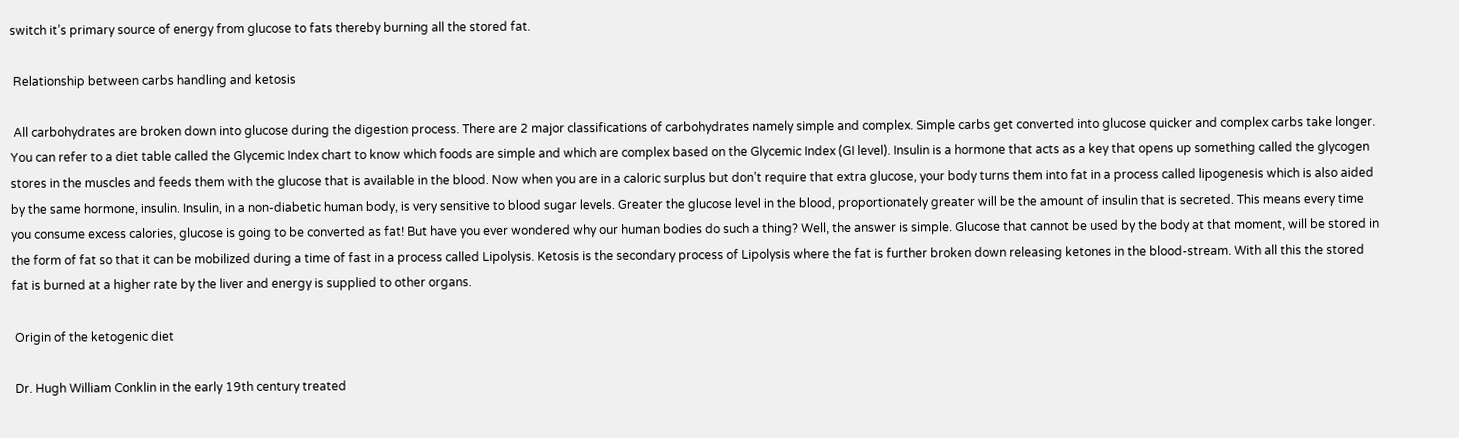switch it’s primary source of energy from glucose to fats thereby burning all the stored fat.

 Relationship between carbs handling and ketosis

 All carbohydrates are broken down into glucose during the digestion process. There are 2 major classifications of carbohydrates namely simple and complex. Simple carbs get converted into glucose quicker and complex carbs take longer. You can refer to a diet table called the Glycemic Index chart to know which foods are simple and which are complex based on the Glycemic Index (GI level). Insulin is a hormone that acts as a key that opens up something called the glycogen stores in the muscles and feeds them with the glucose that is available in the blood. Now when you are in a caloric surplus but don’t require that extra glucose, your body turns them into fat in a process called lipogenesis which is also aided by the same hormone, insulin. Insulin, in a non-diabetic human body, is very sensitive to blood sugar levels. Greater the glucose level in the blood, proportionately greater will be the amount of insulin that is secreted. This means every time you consume excess calories, glucose is going to be converted as fat! But have you ever wondered why our human bodies do such a thing? Well, the answer is simple. Glucose that cannot be used by the body at that moment, will be stored in the form of fat so that it can be mobilized during a time of fast in a process called Lipolysis. Ketosis is the secondary process of Lipolysis where the fat is further broken down releasing ketones in the blood-stream. With all this the stored fat is burned at a higher rate by the liver and energy is supplied to other organs.

 Origin of the ketogenic diet

 Dr. Hugh William Conklin in the early 19th century treated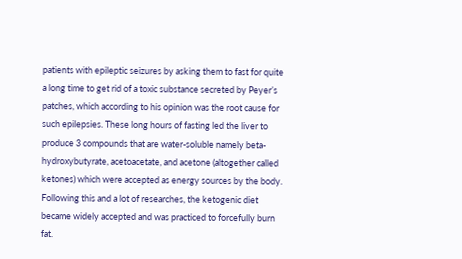patients with epileptic seizures by asking them to fast for quite a long time to get rid of a toxic substance secreted by Peyer’s patches, which according to his opinion was the root cause for such epilepsies. These long hours of fasting led the liver to produce 3 compounds that are water-soluble namely beta-hydroxybutyrate, acetoacetate, and acetone (altogether called ketones) which were accepted as energy sources by the body. Following this and a lot of researches, the ketogenic diet became widely accepted and was practiced to forcefully burn fat.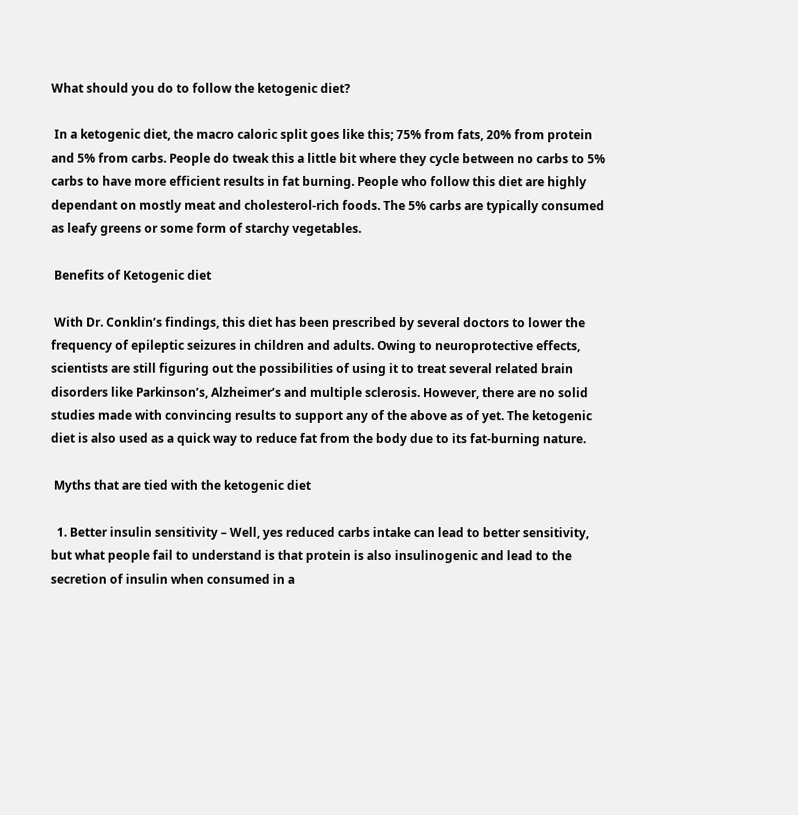What should you do to follow the ketogenic diet?

 In a ketogenic diet, the macro caloric split goes like this; 75% from fats, 20% from protein and 5% from carbs. People do tweak this a little bit where they cycle between no carbs to 5% carbs to have more efficient results in fat burning. People who follow this diet are highly dependant on mostly meat and cholesterol-rich foods. The 5% carbs are typically consumed as leafy greens or some form of starchy vegetables.

 Benefits of Ketogenic diet

 With Dr. Conklin’s findings, this diet has been prescribed by several doctors to lower the frequency of epileptic seizures in children and adults. Owing to neuroprotective effects, scientists are still figuring out the possibilities of using it to treat several related brain disorders like Parkinson’s, Alzheimer’s and multiple sclerosis. However, there are no solid studies made with convincing results to support any of the above as of yet. The ketogenic diet is also used as a quick way to reduce fat from the body due to its fat-burning nature.

 Myths that are tied with the ketogenic diet

  1. Better insulin sensitivity – Well, yes reduced carbs intake can lead to better sensitivity, but what people fail to understand is that protein is also insulinogenic and lead to the secretion of insulin when consumed in a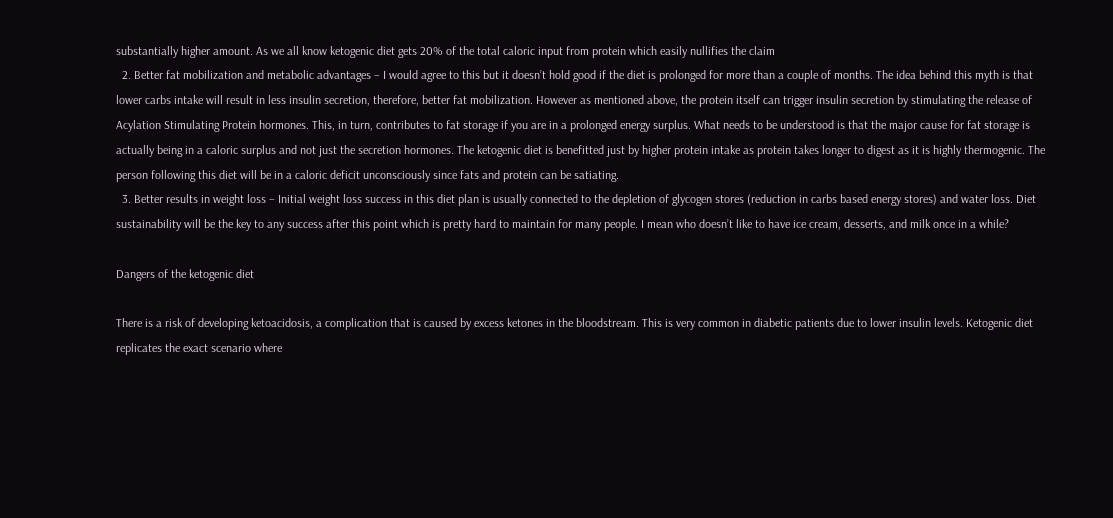substantially higher amount. As we all know ketogenic diet gets 20% of the total caloric input from protein which easily nullifies the claim
  2. Better fat mobilization and metabolic advantages – I would agree to this but it doesn’t hold good if the diet is prolonged for more than a couple of months. The idea behind this myth is that lower carbs intake will result in less insulin secretion, therefore, better fat mobilization. However as mentioned above, the protein itself can trigger insulin secretion by stimulating the release of Acylation Stimulating Protein hormones. This, in turn, contributes to fat storage if you are in a prolonged energy surplus. What needs to be understood is that the major cause for fat storage is actually being in a caloric surplus and not just the secretion hormones. The ketogenic diet is benefitted just by higher protein intake as protein takes longer to digest as it is highly thermogenic. The person following this diet will be in a caloric deficit unconsciously since fats and protein can be satiating.
  3. Better results in weight loss – Initial weight loss success in this diet plan is usually connected to the depletion of glycogen stores (reduction in carbs based energy stores) and water loss. Diet sustainability will be the key to any success after this point which is pretty hard to maintain for many people. I mean who doesn’t like to have ice cream, desserts, and milk once in a while?

Dangers of the ketogenic diet

There is a risk of developing ketoacidosis, a complication that is caused by excess ketones in the bloodstream. This is very common in diabetic patients due to lower insulin levels. Ketogenic diet replicates the exact scenario where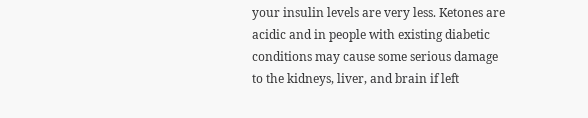your insulin levels are very less. Ketones are acidic and in people with existing diabetic conditions may cause some serious damage to the kidneys, liver, and brain if left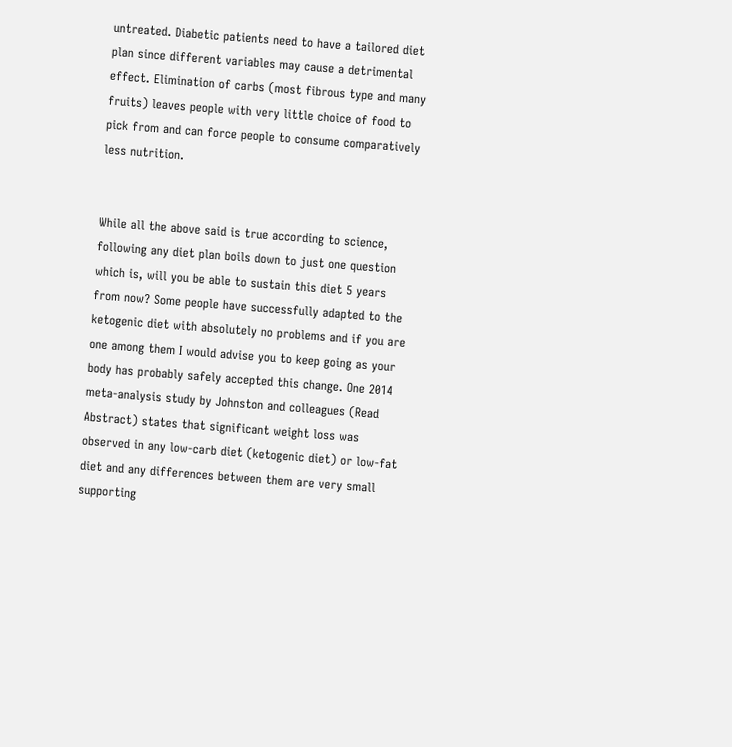untreated. Diabetic patients need to have a tailored diet plan since different variables may cause a detrimental effect. Elimination of carbs (most fibrous type and many fruits) leaves people with very little choice of food to pick from and can force people to consume comparatively less nutrition.


While all the above said is true according to science, following any diet plan boils down to just one question which is, will you be able to sustain this diet 5 years from now? Some people have successfully adapted to the ketogenic diet with absolutely no problems and if you are one among them I would advise you to keep going as your body has probably safely accepted this change. One 2014 meta-analysis study by Johnston and colleagues (Read Abstract) states that significant weight loss was observed in any low-carb diet (ketogenic diet) or low-fat diet and any differences between them are very small supporting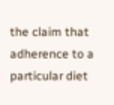the claim that adherence to a particular diet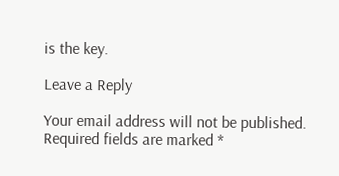is the key.

Leave a Reply

Your email address will not be published. Required fields are marked *